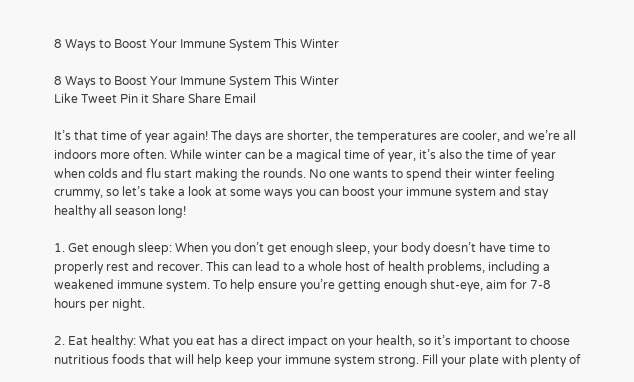8 Ways to Boost Your Immune System This Winter

8 Ways to Boost Your Immune System This Winter
Like Tweet Pin it Share Share Email

It’s that time of year again! The days are shorter, the temperatures are cooler, and we’re all indoors more often. While winter can be a magical time of year, it’s also the time of year when colds and flu start making the rounds. No one wants to spend their winter feeling crummy, so let’s take a look at some ways you can boost your immune system and stay healthy all season long!

1. Get enough sleep: When you don’t get enough sleep, your body doesn’t have time to properly rest and recover. This can lead to a whole host of health problems, including a weakened immune system. To help ensure you’re getting enough shut-eye, aim for 7-8 hours per night.

2. Eat healthy: What you eat has a direct impact on your health, so it’s important to choose nutritious foods that will help keep your immune system strong. Fill your plate with plenty of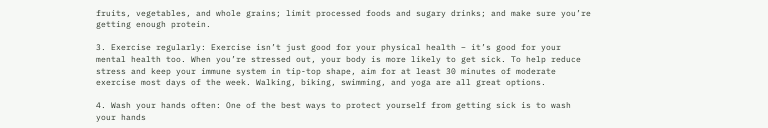fruits, vegetables, and whole grains; limit processed foods and sugary drinks; and make sure you’re getting enough protein.

3. Exercise regularly: Exercise isn’t just good for your physical health – it’s good for your mental health too. When you’re stressed out, your body is more likely to get sick. To help reduce stress and keep your immune system in tip-top shape, aim for at least 30 minutes of moderate exercise most days of the week. Walking, biking, swimming, and yoga are all great options.

4. Wash your hands often: One of the best ways to protect yourself from getting sick is to wash your hands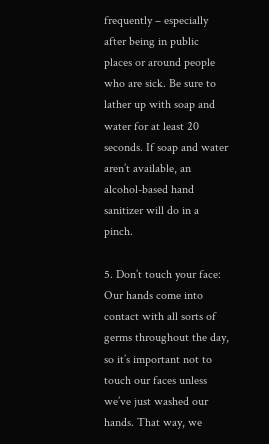frequently – especially after being in public places or around people who are sick. Be sure to lather up with soap and water for at least 20 seconds. If soap and water aren’t available, an alcohol-based hand sanitizer will do in a pinch.

5. Don’t touch your face: Our hands come into contact with all sorts of germs throughout the day, so it’s important not to touch our faces unless we’ve just washed our hands. That way, we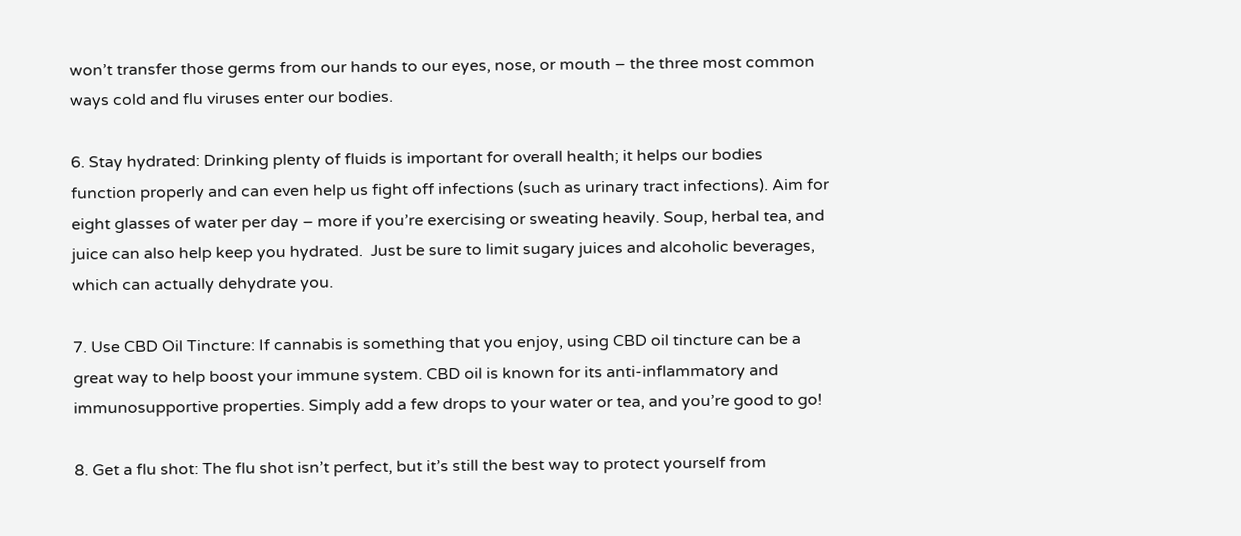won’t transfer those germs from our hands to our eyes, nose, or mouth – the three most common ways cold and flu viruses enter our bodies.

6. Stay hydrated: Drinking plenty of fluids is important for overall health; it helps our bodies function properly and can even help us fight off infections (such as urinary tract infections). Aim for eight glasses of water per day – more if you’re exercising or sweating heavily. Soup, herbal tea, and juice can also help keep you hydrated.  Just be sure to limit sugary juices and alcoholic beverages, which can actually dehydrate you.

7. Use CBD Oil Tincture: If cannabis is something that you enjoy, using CBD oil tincture can be a great way to help boost your immune system. CBD oil is known for its anti-inflammatory and immunosupportive properties. Simply add a few drops to your water or tea, and you’re good to go!

8. Get a flu shot: The flu shot isn’t perfect, but it’s still the best way to protect yourself from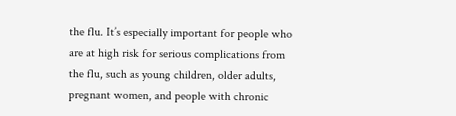the flu. It’s especially important for people who are at high risk for serious complications from the flu, such as young children, older adults, pregnant women, and people with chronic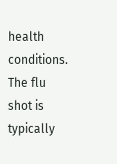health conditions. The flu shot is typically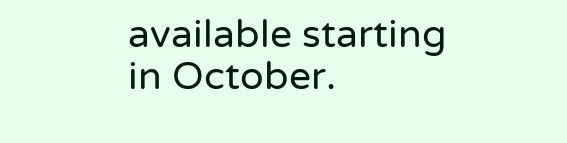available starting in October.